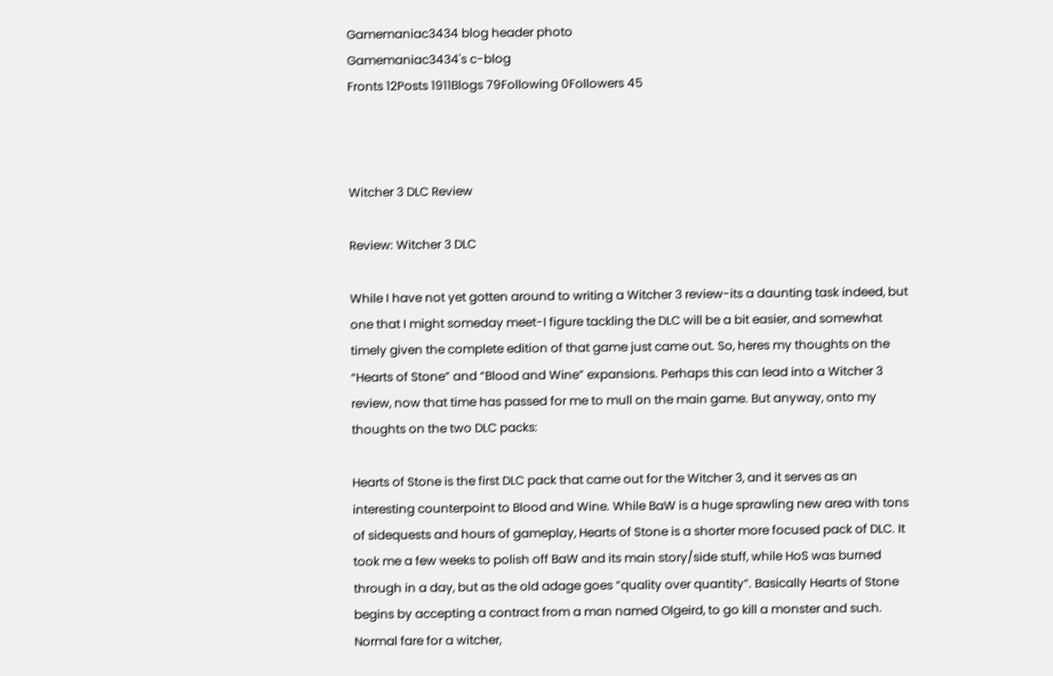Gamemaniac3434 blog header photo
Gamemaniac3434's c-blog
Fronts 12Posts 1911Blogs 79Following 0Followers 45



Witcher 3 DLC Review

Review: Witcher 3 DLC

While I have not yet gotten around to writing a Witcher 3 review-its a daunting task indeed, but one that I might someday meet-I figure tackling the DLC will be a bit easier, and somewhat timely given the complete edition of that game just came out. So, heres my thoughts on the “Hearts of Stone” and “Blood and Wine” expansions. Perhaps this can lead into a Witcher 3 review, now that time has passed for me to mull on the main game. But anyway, onto my thoughts on the two DLC packs:

Hearts of Stone is the first DLC pack that came out for the Witcher 3, and it serves as an interesting counterpoint to Blood and Wine. While BaW is a huge sprawling new area with tons of sidequests and hours of gameplay, Hearts of Stone is a shorter more focused pack of DLC. It took me a few weeks to polish off BaW and its main story/side stuff, while HoS was burned through in a day, but as the old adage goes “quality over quantity”. Basically Hearts of Stone begins by accepting a contract from a man named Olgeird, to go kill a monster and such. Normal fare for a witcher,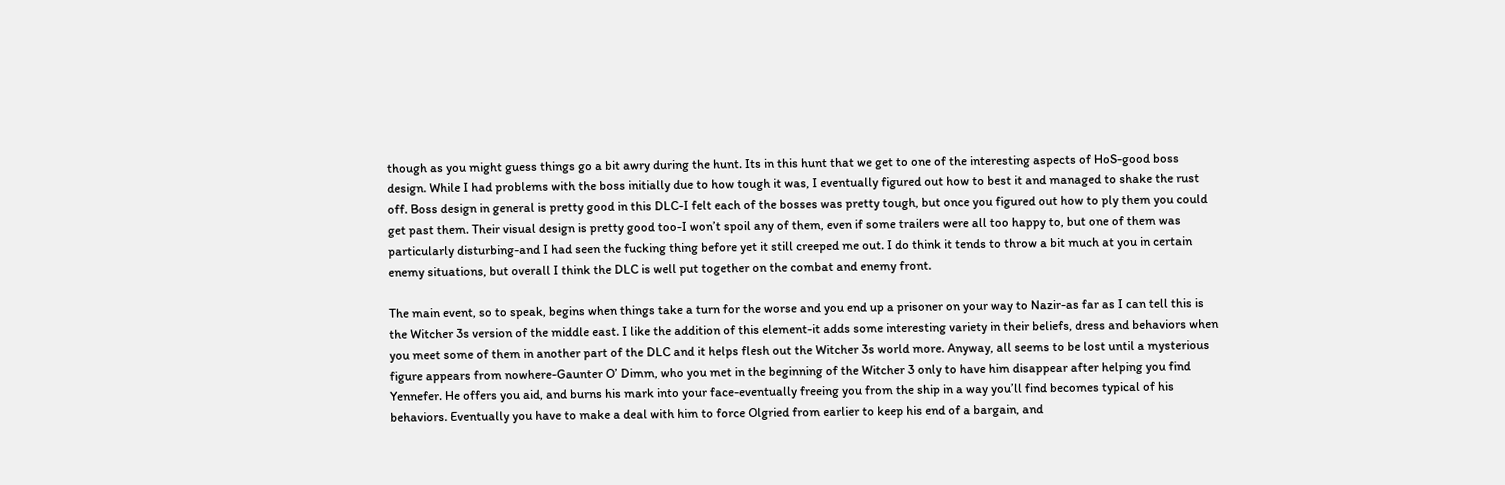though as you might guess things go a bit awry during the hunt. Its in this hunt that we get to one of the interesting aspects of HoS-good boss design. While I had problems with the boss initially due to how tough it was, I eventually figured out how to best it and managed to shake the rust off. Boss design in general is pretty good in this DLC-I felt each of the bosses was pretty tough, but once you figured out how to ply them you could get past them. Their visual design is pretty good too-I won’t spoil any of them, even if some trailers were all too happy to, but one of them was particularly disturbing-and I had seen the fucking thing before yet it still creeped me out. I do think it tends to throw a bit much at you in certain enemy situations, but overall I think the DLC is well put together on the combat and enemy front.

The main event, so to speak, begins when things take a turn for the worse and you end up a prisoner on your way to Nazir-as far as I can tell this is the Witcher 3s version of the middle east. I like the addition of this element-it adds some interesting variety in their beliefs, dress and behaviors when you meet some of them in another part of the DLC and it helps flesh out the Witcher 3s world more. Anyway, all seems to be lost until a mysterious figure appears from nowhere-Gaunter O’ Dimm, who you met in the beginning of the Witcher 3 only to have him disappear after helping you find Yennefer. He offers you aid, and burns his mark into your face-eventually freeing you from the ship in a way you’ll find becomes typical of his behaviors. Eventually you have to make a deal with him to force Olgried from earlier to keep his end of a bargain, and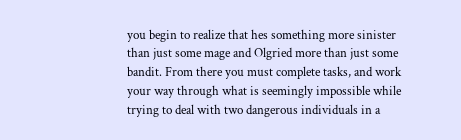you begin to realize that hes something more sinister than just some mage and Olgried more than just some bandit. From there you must complete tasks, and work your way through what is seemingly impossible while trying to deal with two dangerous individuals in a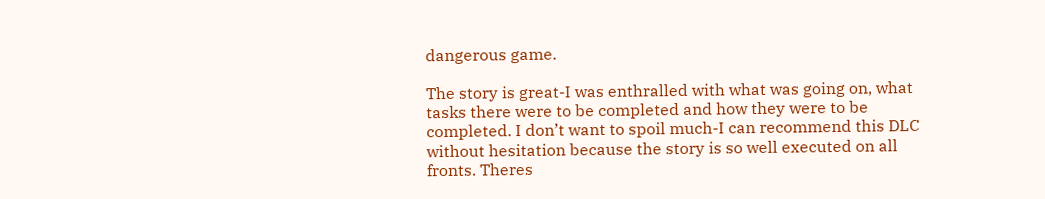dangerous game.

The story is great-I was enthralled with what was going on, what tasks there were to be completed and how they were to be completed. I don’t want to spoil much-I can recommend this DLC without hesitation because the story is so well executed on all fronts. Theres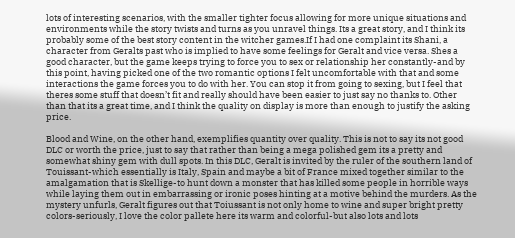lots of interesting scenarios, with the smaller tighter focus allowing for more unique situations and environments while the story twists and turns as you unravel things. Its a great story, and I think its probably some of the best story content in the witcher games.If I had one complaint its Shani, a character from Geralts past who is implied to have some feelings for Geralt and vice versa. Shes a good character, but the game keeps trying to force you to sex or relationship her constantly-and by this point, having picked one of the two romantic options I felt uncomfortable with that and some interactions the game forces you to do with her. You can stop it from going to sexing, but I feel that theres some stuff that doesn’t fit and really should have been easier to just say no thanks to. Other than that its a great time, and I think the quality on display is more than enough to justify the asking price.

Blood and Wine, on the other hand, exemplifies quantity over quality. This is not to say its not good DLC or worth the price, just to say that rather than being a mega polished gem its a pretty and somewhat shiny gem with dull spots. In this DLC, Geralt is invited by the ruler of the southern land of Touissant-which essentially is Italy, Spain and maybe a bit of France mixed together similar to the amalgamation that is Skellige-to hunt down a monster that has killed some people in horrible ways while laying them out in embarrassing or ironic poses hinting at a motive behind the murders. As the mystery unfurls, Geralt figures out that Toiussant is not only home to wine and super bright pretty colors-seriously, I love the color pallete here its warm and colorful-but also lots and lots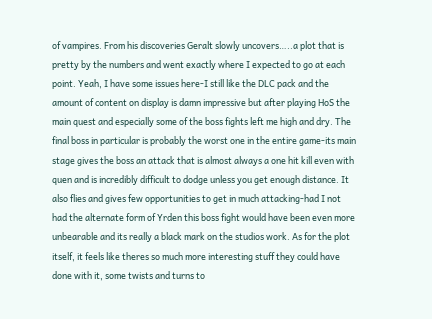of vampires. From his discoveries Geralt slowly uncovers…..a plot that is pretty by the numbers and went exactly where I expected to go at each point. Yeah, I have some issues here-I still like the DLC pack and the amount of content on display is damn impressive but after playing HoS the main quest and especially some of the boss fights left me high and dry. The final boss in particular is probably the worst one in the entire game-its main stage gives the boss an attack that is almost always a one hit kill even with quen and is incredibly difficult to dodge unless you get enough distance. It also flies and gives few opportunities to get in much attacking-had I not had the alternate form of Yrden this boss fight would have been even more unbearable and its really a black mark on the studios work. As for the plot itself, it feels like theres so much more interesting stuff they could have done with it, some twists and turns to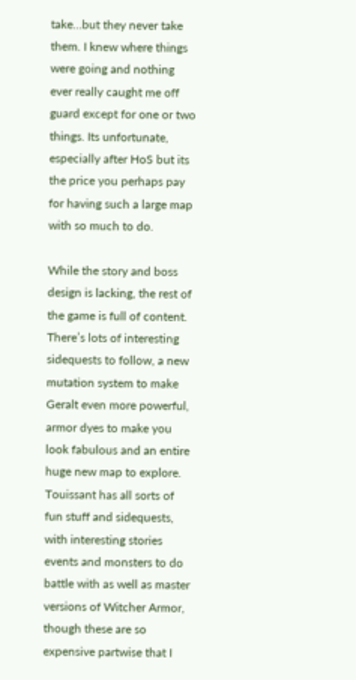take…but they never take them. I knew where things were going and nothing ever really caught me off guard except for one or two things. Its unfortunate, especially after HoS but its the price you perhaps pay for having such a large map with so much to do.

While the story and boss design is lacking, the rest of the game is full of content. There’s lots of interesting sidequests to follow, a new mutation system to make Geralt even more powerful, armor dyes to make you look fabulous and an entire huge new map to explore. Touissant has all sorts of fun stuff and sidequests, with interesting stories events and monsters to do battle with as well as master versions of Witcher Armor, though these are so expensive partwise that I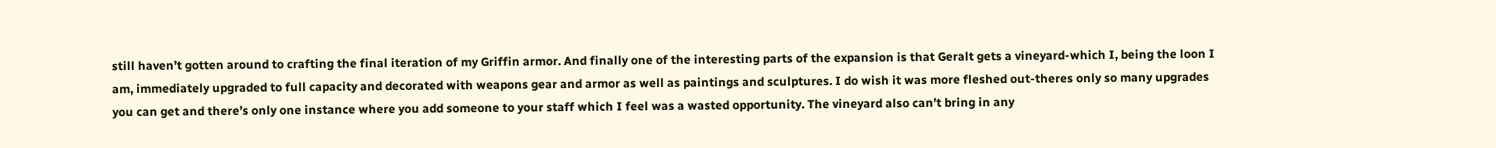still haven’t gotten around to crafting the final iteration of my Griffin armor. And finally one of the interesting parts of the expansion is that Geralt gets a vineyard-which I, being the loon I am, immediately upgraded to full capacity and decorated with weapons gear and armor as well as paintings and sculptures. I do wish it was more fleshed out-theres only so many upgrades you can get and there’s only one instance where you add someone to your staff which I feel was a wasted opportunity. The vineyard also can’t bring in any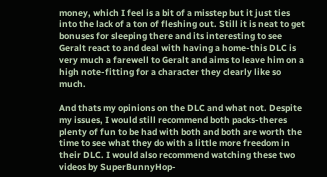money, which I feel is a bit of a misstep but it just ties into the lack of a ton of fleshing out. Still it is neat to get bonuses for sleeping there and its interesting to see Geralt react to and deal with having a home-this DLC is very much a farewell to Geralt and aims to leave him on a high note-fitting for a character they clearly like so much.

And thats my opinions on the DLC and what not. Despite my issues, I would still recommend both packs-theres plenty of fun to be had with both and both are worth the time to see what they do with a little more freedom in their DLC. I would also recommend watching these two videos by SuperBunnyHop-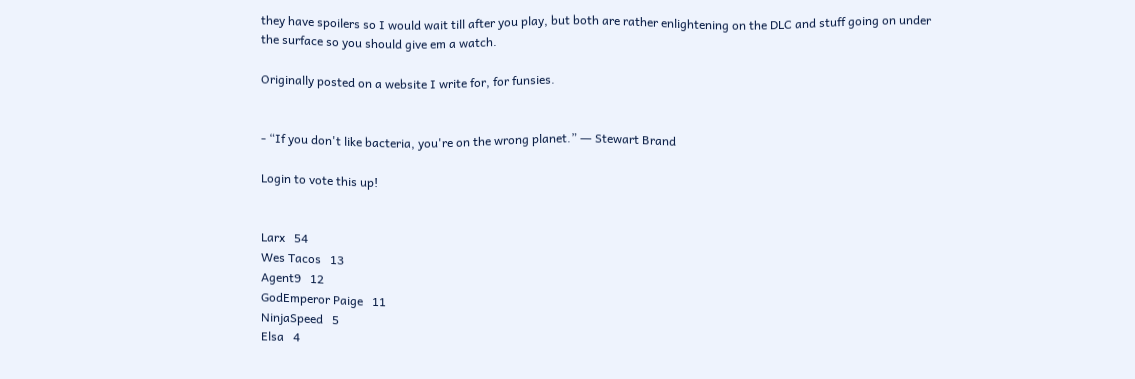they have spoilers so I would wait till after you play, but both are rather enlightening on the DLC and stuff going on under the surface so you should give em a watch.

Originally posted on a website I write for, for funsies.


- “If you don't like bacteria, you're on the wrong planet.” ― Stewart Brand

Login to vote this up!


Larx   54
Wes Tacos   13
Agent9   12
GodEmperor Paige   11
NinjaSpeed   5
Elsa   4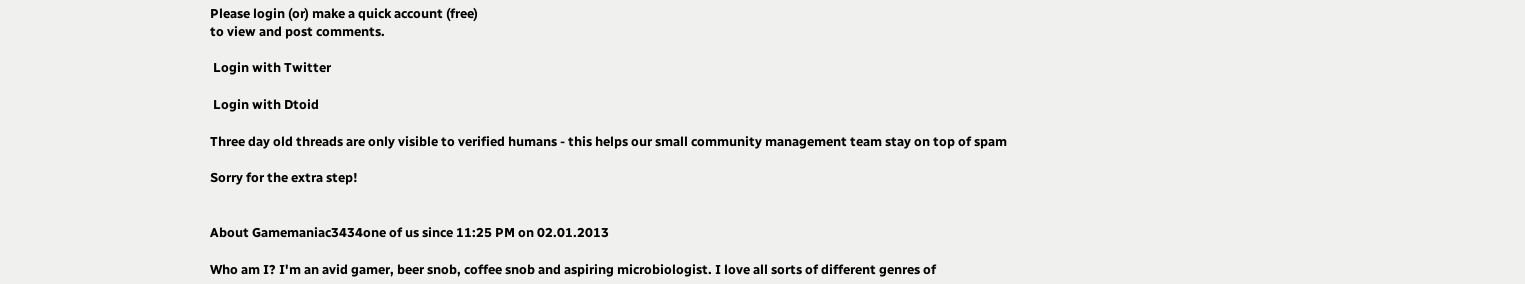Please login (or) make a quick account (free)
to view and post comments.

 Login with Twitter

 Login with Dtoid

Three day old threads are only visible to verified humans - this helps our small community management team stay on top of spam

Sorry for the extra step!


About Gamemaniac3434one of us since 11:25 PM on 02.01.2013

Who am I? I'm an avid gamer, beer snob, coffee snob and aspiring microbiologist. I love all sorts of different genres of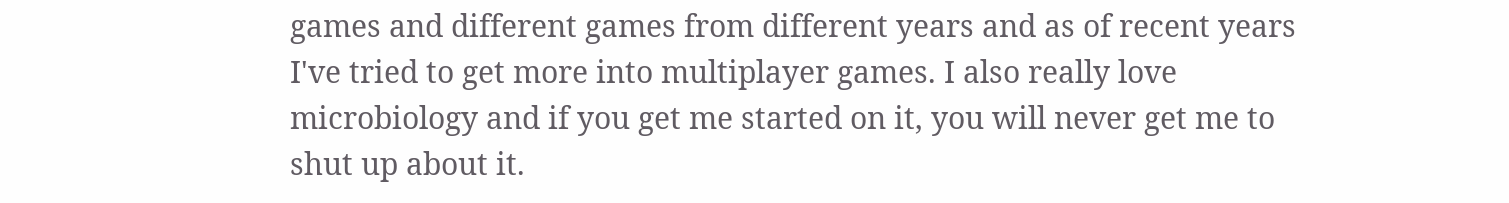games and different games from different years and as of recent years I've tried to get more into multiplayer games. I also really love microbiology and if you get me started on it, you will never get me to shut up about it.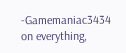-Gamemaniac3434 on everything,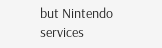but Nintendo services